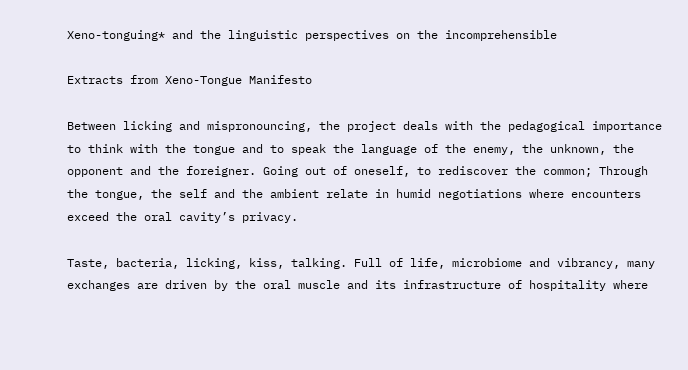Xeno-tonguing* and the linguistic perspectives on the incomprehensible

Extracts from Xeno-Tongue Manifesto

Between licking and mispronouncing, the project deals with the pedagogical importance to think with the tongue and to speak the language of the enemy, the unknown, the opponent and the foreigner. Going out of oneself, to rediscover the common; Through the tongue, the self and the ambient relate in humid negotiations where encounters exceed the oral cavity’s privacy.

Taste, bacteria, licking, kiss, talking. Full of life, microbiome and vibrancy, many exchanges are driven by the oral muscle and its infrastructure of hospitality where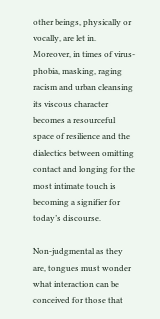other beings, physically or vocally, are let in. Moreover, in times of virus-phobia, masking, raging racism and urban cleansing its viscous character becomes a resourceful space of resilience and the dialectics between omitting contact and longing for the most intimate touch is becoming a signifier for today’s discourse.

Non-judgmental as they are, tongues must wonder what interaction can be conceived for those that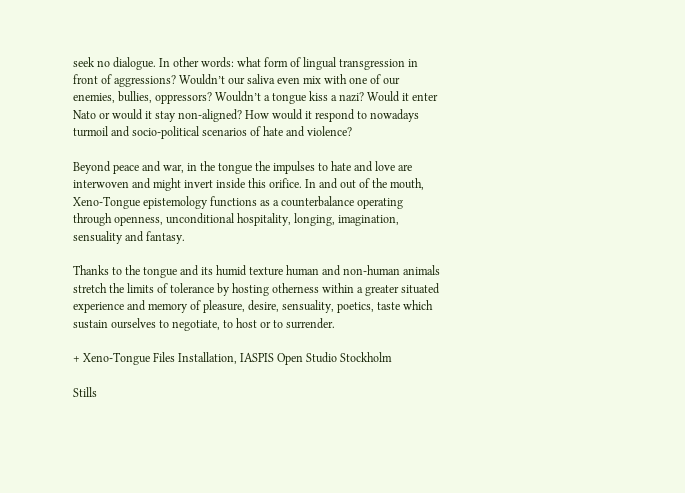seek no dialogue. In other words: what form of lingual transgression in front of aggressions? Wouldn’t our saliva even mix with one of our enemies, bullies, oppressors? Wouldn’t a tongue kiss a nazi? Would it enter Nato or would it stay non-aligned? How would it respond to nowadays turmoil and socio-political scenarios of hate and violence?

Beyond peace and war, in the tongue the impulses to hate and love are interwoven and might invert inside this orifice. In and out of the mouth, Xeno-Tongue epistemology functions as a counterbalance operating through openness, unconditional hospitality, longing, imagination, sensuality and fantasy.

Thanks to the tongue and its humid texture human and non-human animals stretch the limits of tolerance by hosting otherness within a greater situated experience and memory of pleasure, desire, sensuality, poetics, taste which sustain ourselves to negotiate, to host or to surrender.

+ Xeno-Tongue Files Installation, IASPIS Open Studio Stockholm

Stills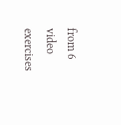from 6 video exercises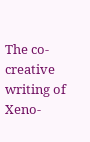The co-creative writing of Xeno-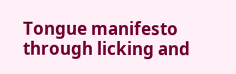Tongue manifesto through licking and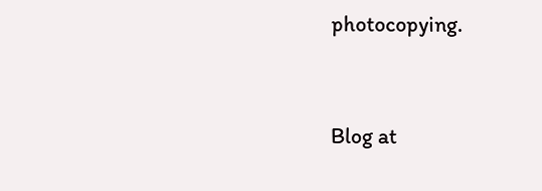photocopying.


Blog at